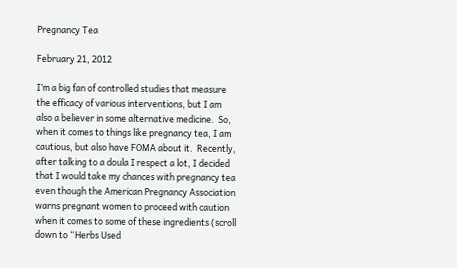Pregnancy Tea

February 21, 2012

I’m a big fan of controlled studies that measure the efficacy of various interventions, but I am also a believer in some alternative medicine.  So, when it comes to things like pregnancy tea, I am cautious, but also have FOMA about it.  Recently, after talking to a doula I respect a lot, I decided that I would take my chances with pregnancy tea even though the American Pregnancy Association warns pregnant women to proceed with caution when it comes to some of these ingredients (scroll down to “Herbs Used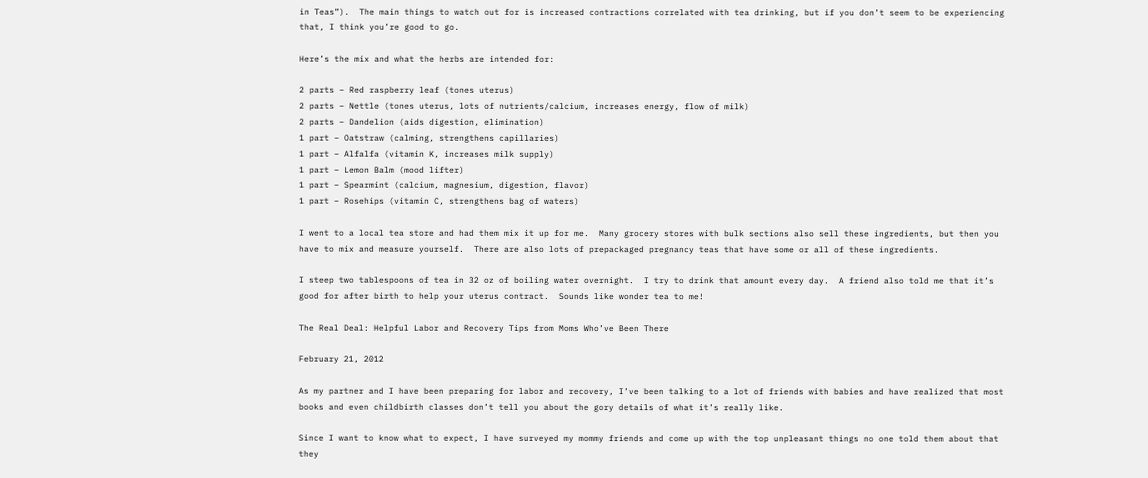in Teas”).  The main things to watch out for is increased contractions correlated with tea drinking, but if you don’t seem to be experiencing that, I think you’re good to go.

Here’s the mix and what the herbs are intended for:

2 parts – Red raspberry leaf (tones uterus)
2 parts – Nettle (tones uterus, lots of nutrients/calcium, increases energy, flow of milk)
2 parts – Dandelion (aids digestion, elimination)
1 part – Oatstraw (calming, strengthens capillaries)
1 part – Alfalfa (vitamin K, increases milk supply)
1 part – Lemon Balm (mood lifter)
1 part – Spearmint (calcium, magnesium, digestion, flavor)
1 part – Rosehips (vitamin C, strengthens bag of waters)

I went to a local tea store and had them mix it up for me.  Many grocery stores with bulk sections also sell these ingredients, but then you have to mix and measure yourself.  There are also lots of prepackaged pregnancy teas that have some or all of these ingredients.

I steep two tablespoons of tea in 32 oz of boiling water overnight.  I try to drink that amount every day.  A friend also told me that it’s good for after birth to help your uterus contract.  Sounds like wonder tea to me!

The Real Deal: Helpful Labor and Recovery Tips from Moms Who’ve Been There

February 21, 2012

As my partner and I have been preparing for labor and recovery, I’ve been talking to a lot of friends with babies and have realized that most books and even childbirth classes don’t tell you about the gory details of what it’s really like.

Since I want to know what to expect, I have surveyed my mommy friends and come up with the top unpleasant things no one told them about that they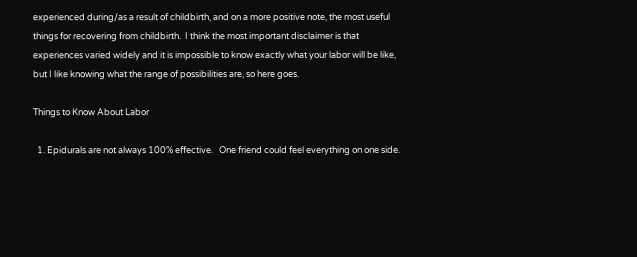experienced during/as a result of childbirth, and on a more positive note, the most useful things for recovering from childbirth.  I think the most important disclaimer is that experiences varied widely and it is impossible to know exactly what your labor will be like, but I like knowing what the range of possibilities are, so here goes.

Things to Know About Labor

  1. Epidurals are not always 100% effective.   One friend could feel everything on one side.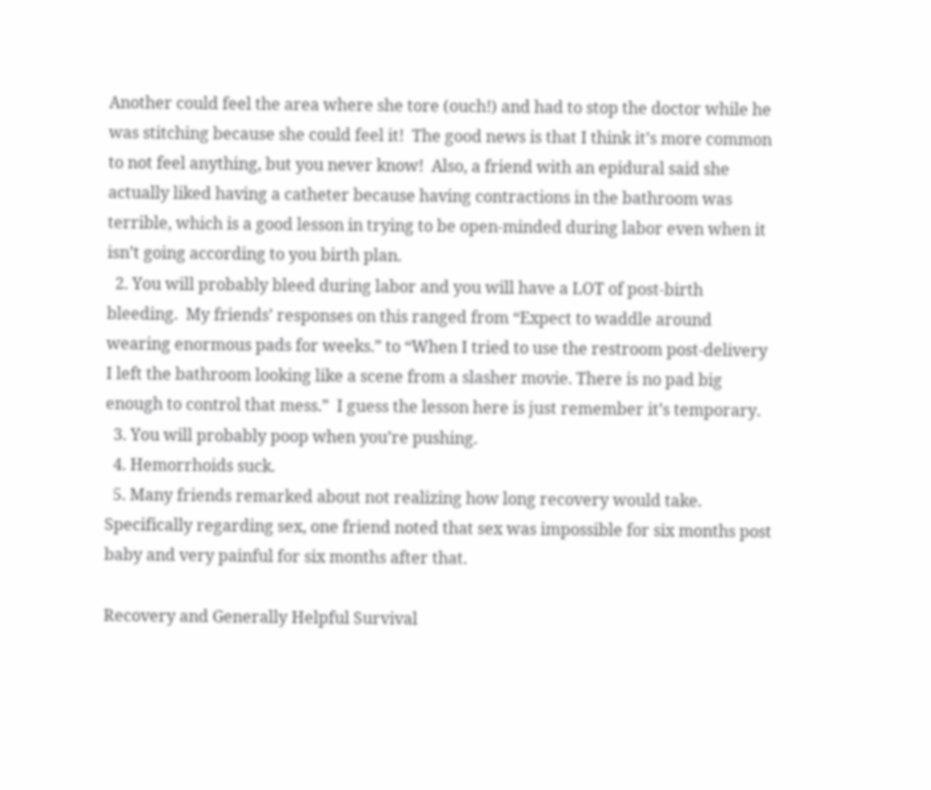Another could feel the area where she tore (ouch!) and had to stop the doctor while he was stitching because she could feel it!  The good news is that I think it’s more common to not feel anything, but you never know!  Also, a friend with an epidural said she actually liked having a catheter because having contractions in the bathroom was terrible, which is a good lesson in trying to be open-minded during labor even when it isn’t going according to you birth plan.
  2. You will probably bleed during labor and you will have a LOT of post-birth bleeding.  My friends’ responses on this ranged from “Expect to waddle around wearing enormous pads for weeks.” to “When I tried to use the restroom post-delivery I left the bathroom looking like a scene from a slasher movie. There is no pad big enough to control that mess.”  I guess the lesson here is just remember it’s temporary.
  3. You will probably poop when you’re pushing.
  4. Hemorrhoids suck.
  5. Many friends remarked about not realizing how long recovery would take.  Specifically regarding sex, one friend noted that sex was impossible for six months post baby and very painful for six months after that.

Recovery and Generally Helpful Survival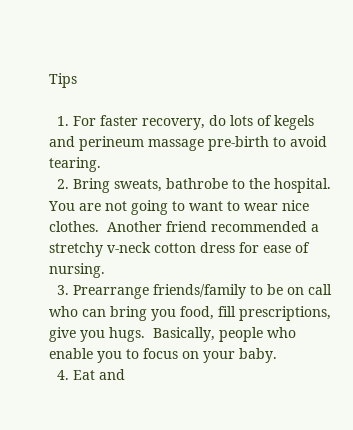Tips

  1. For faster recovery, do lots of kegels and perineum massage pre-birth to avoid tearing.
  2. Bring sweats, bathrobe to the hospital.  You are not going to want to wear nice clothes.  Another friend recommended a stretchy v-neck cotton dress for ease of nursing.
  3. Prearrange friends/family to be on call who can bring you food, fill prescriptions, give you hugs.  Basically, people who enable you to focus on your baby.
  4. Eat and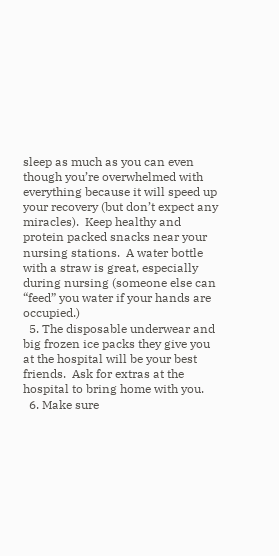sleep as much as you can even though you’re overwhelmed with everything because it will speed up your recovery (but don’t expect any miracles).  Keep healthy and protein packed snacks near your nursing stations.  A water bottle with a straw is great, especially during nursing (someone else can “feed” you water if your hands are occupied.)
  5. The disposable underwear and big frozen ice packs they give you at the hospital will be your best friends.  Ask for extras at the hospital to bring home with you.
  6. Make sure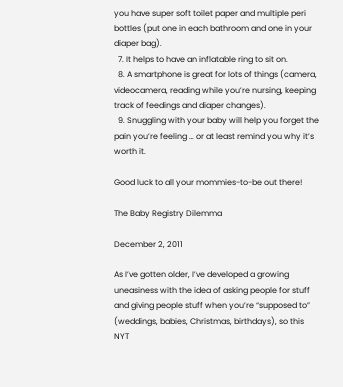you have super soft toilet paper and multiple peri bottles (put one in each bathroom and one in your diaper bag).
  7. It helps to have an inflatable ring to sit on.
  8. A smartphone is great for lots of things (camera, videocamera, reading while you’re nursing, keeping track of feedings and diaper changes).
  9. Snuggling with your baby will help you forget the pain you’re feeling … or at least remind you why it’s worth it.

Good luck to all your mommies-to-be out there!

The Baby Registry Dilemma

December 2, 2011

As I’ve gotten older, I’ve developed a growing uneasiness with the idea of asking people for stuff and giving people stuff when you’re “supposed to” (weddings, babies, Christmas, birthdays), so this NYT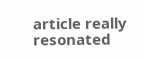article really resonated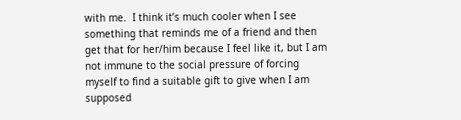with me.  I think it’s much cooler when I see something that reminds me of a friend and then get that for her/him because I feel like it, but I am not immune to the social pressure of forcing myself to find a suitable gift to give when I am supposed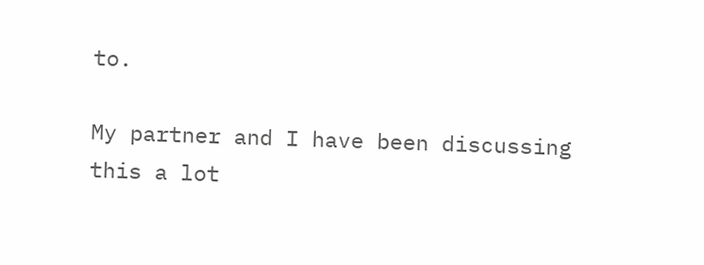to.

My partner and I have been discussing this a lot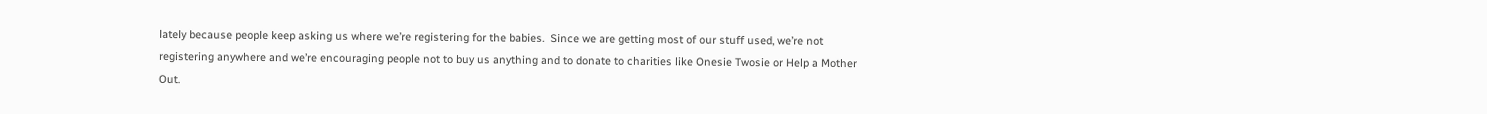lately because people keep asking us where we’re registering for the babies.  Since we are getting most of our stuff used, we’re not registering anywhere and we’re encouraging people not to buy us anything and to donate to charities like Onesie Twosie or Help a Mother Out.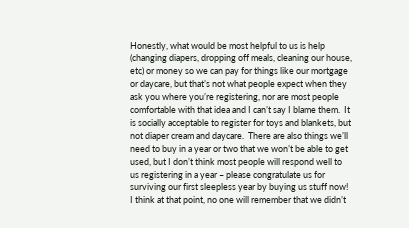Honestly, what would be most helpful to us is help (changing diapers, dropping off meals, cleaning our house, etc) or money so we can pay for things like our mortgage or daycare, but that’s not what people expect when they ask you where you’re registering, nor are most people comfortable with that idea and I can’t say I blame them.  It is socially acceptable to register for toys and blankets, but not diaper cream and daycare.  There are also things we’ll need to buy in a year or two that we won’t be able to get used, but I don’t think most people will respond well to us registering in a year – please congratulate us for surviving our first sleepless year by buying us stuff now!  I think at that point, no one will remember that we didn’t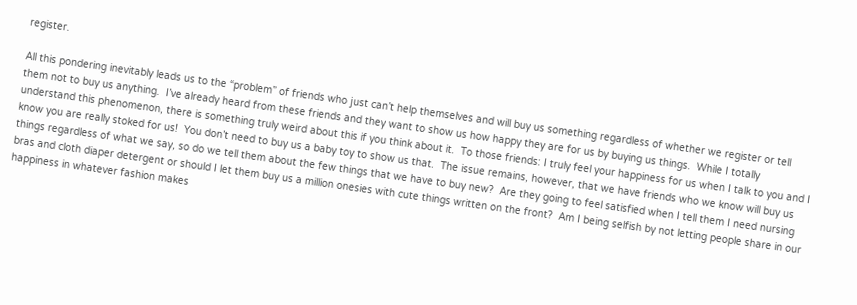register.

All this pondering inevitably leads us to the “problem” of friends who just can’t help themselves and will buy us something regardless of whether we register or tell them not to buy us anything.  I’ve already heard from these friends and they want to show us how happy they are for us by buying us things.  While I totally understand this phenomenon, there is something truly weird about this if you think about it.  To those friends: I truly feel your happiness for us when I talk to you and I know you are really stoked for us!  You don’t need to buy us a baby toy to show us that.  The issue remains, however, that we have friends who we know will buy us things regardless of what we say, so do we tell them about the few things that we have to buy new?  Are they going to feel satisfied when I tell them I need nursing bras and cloth diaper detergent or should I let them buy us a million onesies with cute things written on the front?  Am I being selfish by not letting people share in our happiness in whatever fashion makes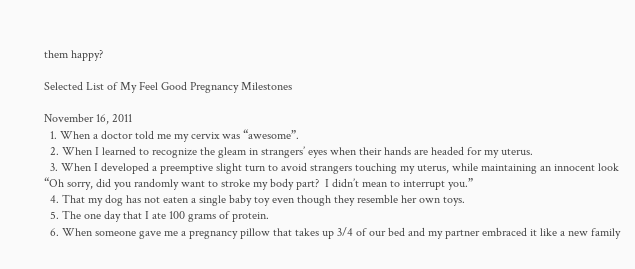them happy?

Selected List of My Feel Good Pregnancy Milestones

November 16, 2011
  1. When a doctor told me my cervix was “awesome”.
  2. When I learned to recognize the gleam in strangers’ eyes when their hands are headed for my uterus.
  3. When I developed a preemptive slight turn to avoid strangers touching my uterus, while maintaining an innocent look “Oh sorry, did you randomly want to stroke my body part?  I didn’t mean to interrupt you.”
  4. That my dog has not eaten a single baby toy even though they resemble her own toys.
  5. The one day that I ate 100 grams of protein.
  6. When someone gave me a pregnancy pillow that takes up 3/4 of our bed and my partner embraced it like a new family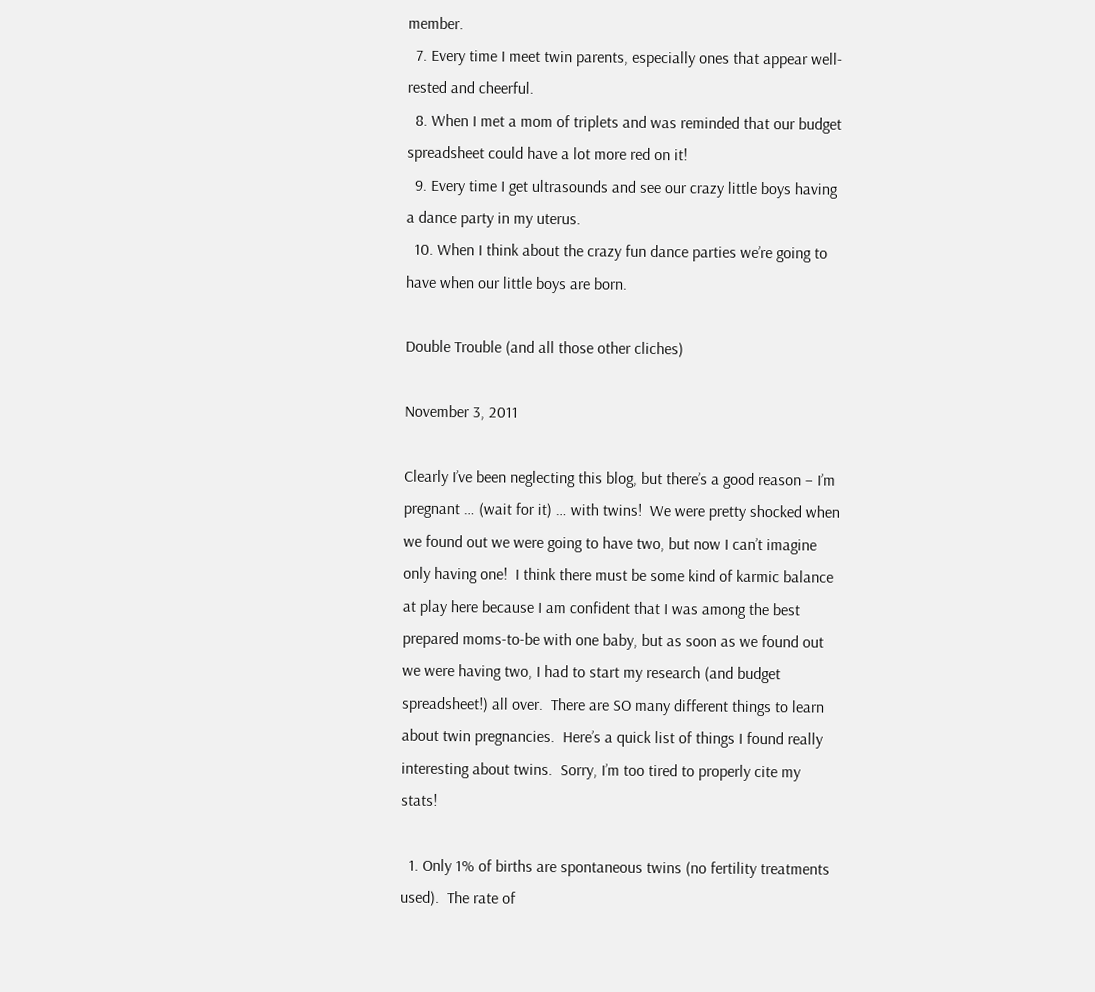member.
  7. Every time I meet twin parents, especially ones that appear well-rested and cheerful.
  8. When I met a mom of triplets and was reminded that our budget spreadsheet could have a lot more red on it!
  9. Every time I get ultrasounds and see our crazy little boys having a dance party in my uterus.
  10. When I think about the crazy fun dance parties we’re going to have when our little boys are born.

Double Trouble (and all those other cliches)

November 3, 2011

Clearly I’ve been neglecting this blog, but there’s a good reason – I’m pregnant … (wait for it) … with twins!  We were pretty shocked when we found out we were going to have two, but now I can’t imagine only having one!  I think there must be some kind of karmic balance at play here because I am confident that I was among the best prepared moms-to-be with one baby, but as soon as we found out we were having two, I had to start my research (and budget spreadsheet!) all over.  There are SO many different things to learn about twin pregnancies.  Here’s a quick list of things I found really interesting about twins.  Sorry, I’m too tired to properly cite my stats!

  1. Only 1% of births are spontaneous twins (no fertility treatments used).  The rate of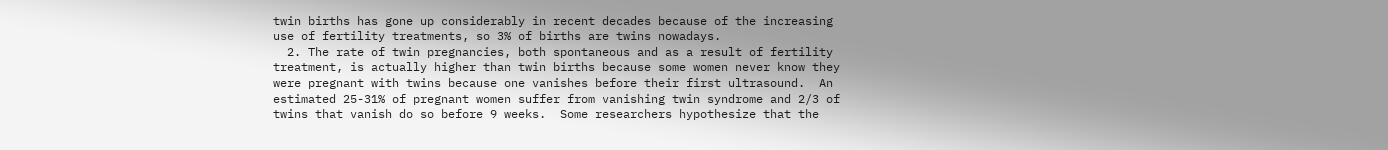twin births has gone up considerably in recent decades because of the increasing use of fertility treatments, so 3% of births are twins nowadays.
  2. The rate of twin pregnancies, both spontaneous and as a result of fertility treatment, is actually higher than twin births because some women never know they were pregnant with twins because one vanishes before their first ultrasound.  An estimated 25-31% of pregnant women suffer from vanishing twin syndrome and 2/3 of twins that vanish do so before 9 weeks.  Some researchers hypothesize that the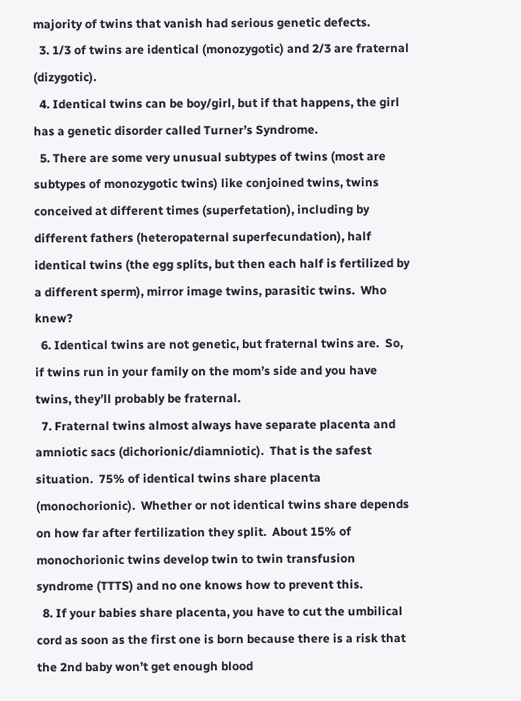majority of twins that vanish had serious genetic defects.
  3. 1/3 of twins are identical (monozygotic) and 2/3 are fraternal (dizygotic).
  4. Identical twins can be boy/girl, but if that happens, the girl has a genetic disorder called Turner’s Syndrome.
  5. There are some very unusual subtypes of twins (most are subtypes of monozygotic twins) like conjoined twins, twins conceived at different times (superfetation), including by different fathers (heteropaternal superfecundation), half identical twins (the egg splits, but then each half is fertilized by a different sperm), mirror image twins, parasitic twins.  Who knew?
  6. Identical twins are not genetic, but fraternal twins are.  So, if twins run in your family on the mom’s side and you have twins, they’ll probably be fraternal.
  7. Fraternal twins almost always have separate placenta and amniotic sacs (dichorionic/diamniotic).  That is the safest situation.  75% of identical twins share placenta (monochorionic).  Whether or not identical twins share depends on how far after fertilization they split.  About 15% of monochorionic twins develop twin to twin transfusion syndrome (TTTS) and no one knows how to prevent this.
  8. If your babies share placenta, you have to cut the umbilical cord as soon as the first one is born because there is a risk that the 2nd baby won’t get enough blood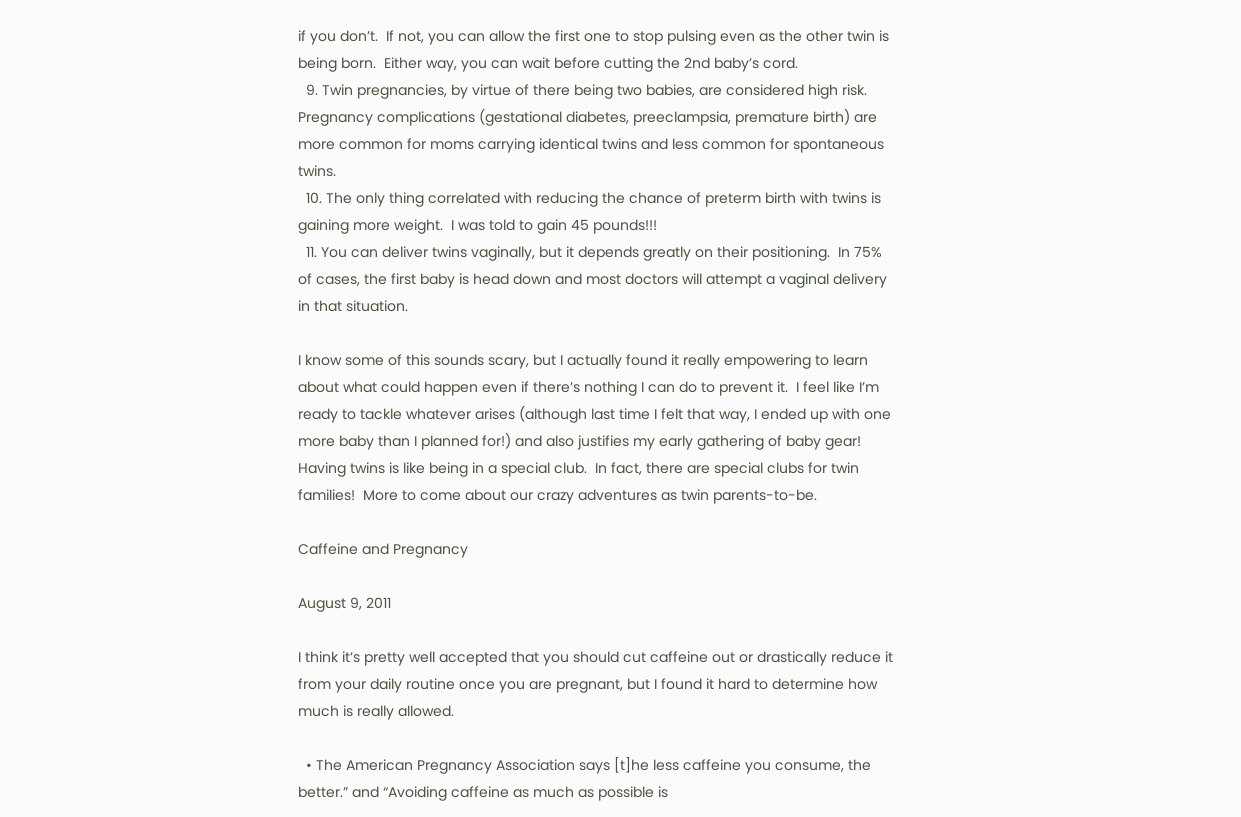if you don’t.  If not, you can allow the first one to stop pulsing even as the other twin is being born.  Either way, you can wait before cutting the 2nd baby’s cord.
  9. Twin pregnancies, by virtue of there being two babies, are considered high risk.  Pregnancy complications (gestational diabetes, preeclampsia, premature birth) are more common for moms carrying identical twins and less common for spontaneous twins.
  10. The only thing correlated with reducing the chance of preterm birth with twins is gaining more weight.  I was told to gain 45 pounds!!!
  11. You can deliver twins vaginally, but it depends greatly on their positioning.  In 75% of cases, the first baby is head down and most doctors will attempt a vaginal delivery in that situation.

I know some of this sounds scary, but I actually found it really empowering to learn about what could happen even if there’s nothing I can do to prevent it.  I feel like I’m ready to tackle whatever arises (although last time I felt that way, I ended up with one more baby than I planned for!) and also justifies my early gathering of baby gear!  Having twins is like being in a special club.  In fact, there are special clubs for twin families!  More to come about our crazy adventures as twin parents-to-be.

Caffeine and Pregnancy

August 9, 2011

I think it’s pretty well accepted that you should cut caffeine out or drastically reduce it from your daily routine once you are pregnant, but I found it hard to determine how much is really allowed.

  • The American Pregnancy Association says [t]he less caffeine you consume, the better.” and “Avoiding caffeine as much as possible is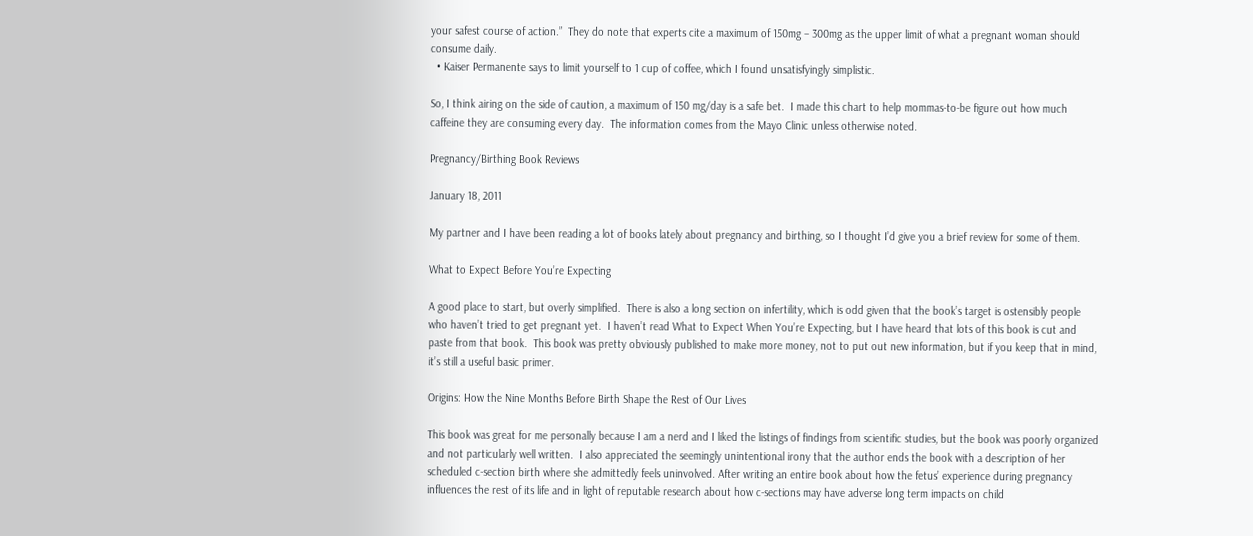your safest course of action.”  They do note that experts cite a maximum of 150mg – 300mg as the upper limit of what a pregnant woman should consume daily.
  • Kaiser Permanente says to limit yourself to 1 cup of coffee, which I found unsatisfyingly simplistic.

So, I think airing on the side of caution, a maximum of 150 mg/day is a safe bet.  I made this chart to help mommas-to-be figure out how much caffeine they are consuming every day.  The information comes from the Mayo Clinic unless otherwise noted.

Pregnancy/Birthing Book Reviews

January 18, 2011

My partner and I have been reading a lot of books lately about pregnancy and birthing, so I thought I’d give you a brief review for some of them.

What to Expect Before You’re Expecting

A good place to start, but overly simplified.  There is also a long section on infertility, which is odd given that the book’s target is ostensibly people who haven’t tried to get pregnant yet.  I haven’t read What to Expect When You’re Expecting, but I have heard that lots of this book is cut and paste from that book.  This book was pretty obviously published to make more money, not to put out new information, but if you keep that in mind, it’s still a useful basic primer.

Origins: How the Nine Months Before Birth Shape the Rest of Our Lives

This book was great for me personally because I am a nerd and I liked the listings of findings from scientific studies, but the book was poorly organized and not particularly well written.  I also appreciated the seemingly unintentional irony that the author ends the book with a description of her scheduled c-section birth where she admittedly feels uninvolved. After writing an entire book about how the fetus’ experience during pregnancy influences the rest of its life and in light of reputable research about how c-sections may have adverse long term impacts on child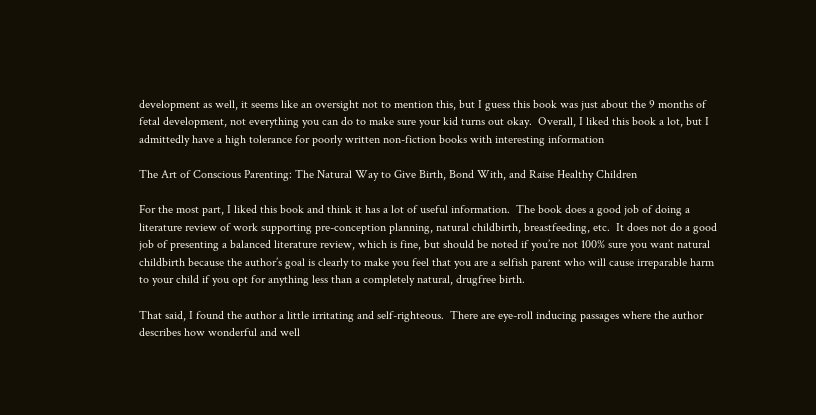development as well, it seems like an oversight not to mention this, but I guess this book was just about the 9 months of fetal development, not everything you can do to make sure your kid turns out okay.  Overall, I liked this book a lot, but I admittedly have a high tolerance for poorly written non-fiction books with interesting information

The Art of Conscious Parenting: The Natural Way to Give Birth, Bond With, and Raise Healthy Children

For the most part, I liked this book and think it has a lot of useful information.  The book does a good job of doing a literature review of work supporting pre-conception planning, natural childbirth, breastfeeding, etc.  It does not do a good job of presenting a balanced literature review, which is fine, but should be noted if you’re not 100% sure you want natural childbirth because the author’s goal is clearly to make you feel that you are a selfish parent who will cause irreparable harm to your child if you opt for anything less than a completely natural, drugfree birth.

That said, I found the author a little irritating and self-righteous.  There are eye-roll inducing passages where the author describes how wonderful and well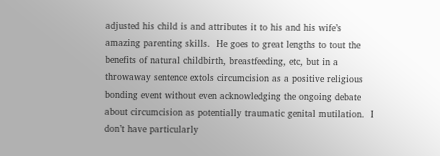adjusted his child is and attributes it to his and his wife’s amazing parenting skills.  He goes to great lengths to tout the benefits of natural childbirth, breastfeeding, etc, but in a throwaway sentence extols circumcision as a positive religious bonding event without even acknowledging the ongoing debate about circumcision as potentially traumatic genital mutilation.  I don’t have particularly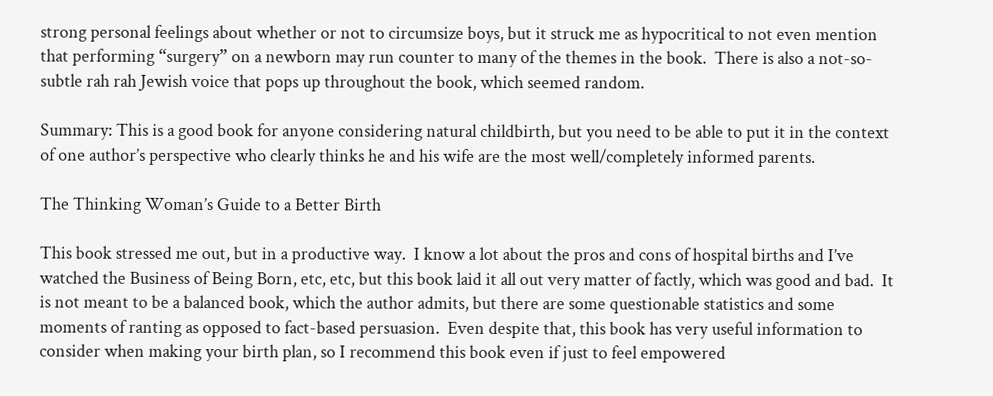strong personal feelings about whether or not to circumsize boys, but it struck me as hypocritical to not even mention that performing “surgery” on a newborn may run counter to many of the themes in the book.  There is also a not-so-subtle rah rah Jewish voice that pops up throughout the book, which seemed random.

Summary: This is a good book for anyone considering natural childbirth, but you need to be able to put it in the context of one author’s perspective who clearly thinks he and his wife are the most well/completely informed parents.

The Thinking Woman’s Guide to a Better Birth

This book stressed me out, but in a productive way.  I know a lot about the pros and cons of hospital births and I’ve watched the Business of Being Born, etc, etc, but this book laid it all out very matter of factly, which was good and bad.  It is not meant to be a balanced book, which the author admits, but there are some questionable statistics and some moments of ranting as opposed to fact-based persuasion.  Even despite that, this book has very useful information to consider when making your birth plan, so I recommend this book even if just to feel empowered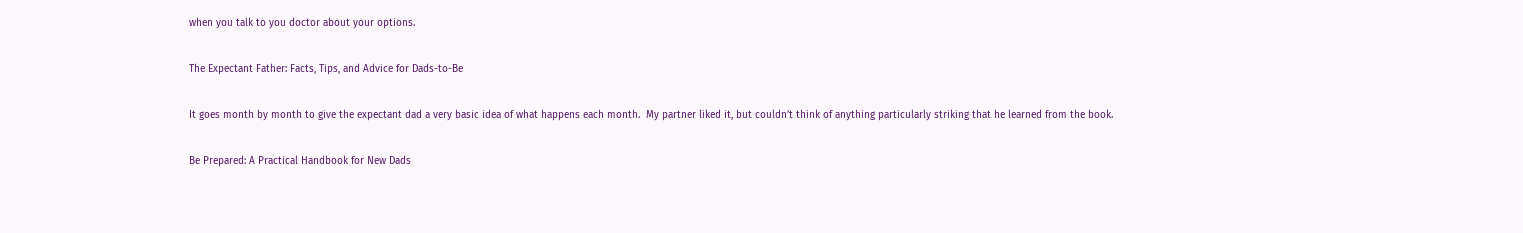when you talk to you doctor about your options.

The Expectant Father: Facts, Tips, and Advice for Dads-to-Be

It goes month by month to give the expectant dad a very basic idea of what happens each month.  My partner liked it, but couldn’t think of anything particularly striking that he learned from the book.

Be Prepared: A Practical Handbook for New Dads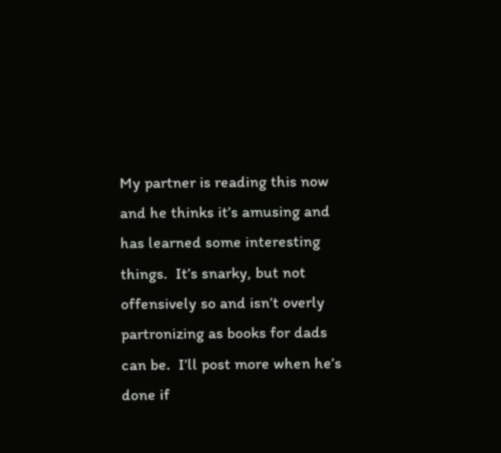My partner is reading this now and he thinks it’s amusing and has learned some interesting things.  It’s snarky, but not offensively so and isn’t overly partronizing as books for dads can be.  I’ll post more when he’s done if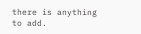there is anything to add.